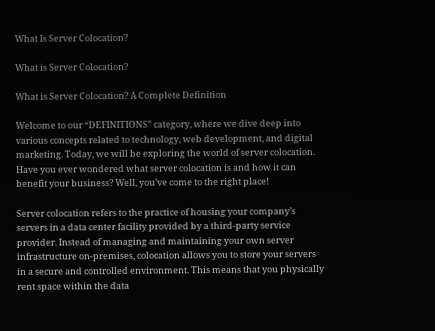What Is Server Colocation?

What is Server Colocation?

What is Server Colocation? A Complete Definition

Welcome to our “DEFINITIONS” category, where we dive deep into various concepts related to technology, web development, and digital marketing. Today, we will be exploring the world of server colocation. Have you ever wondered what server colocation is and how it can benefit your business? Well, you’ve come to the right place!

Server colocation refers to the practice of housing your company’s servers in a data center facility provided by a third-party service provider. Instead of managing and maintaining your own server infrastructure on-premises, colocation allows you to store your servers in a secure and controlled environment. This means that you physically rent space within the data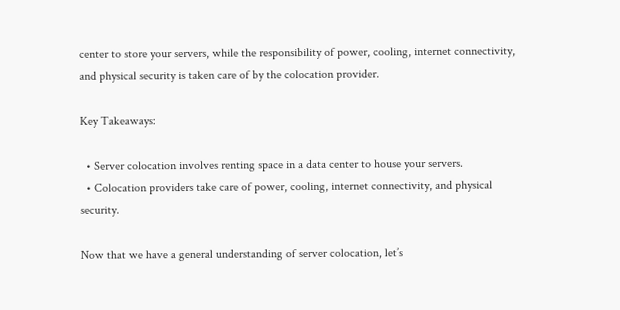center to store your servers, while the responsibility of power, cooling, internet connectivity, and physical security is taken care of by the colocation provider.

Key Takeaways:

  • Server colocation involves renting space in a data center to house your servers.
  • Colocation providers take care of power, cooling, internet connectivity, and physical security.

Now that we have a general understanding of server colocation, let’s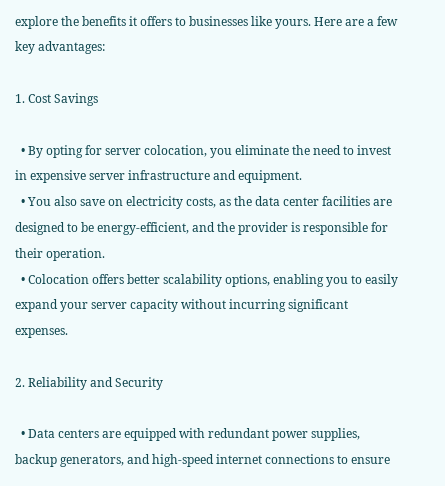explore the benefits it offers to businesses like yours. Here are a few key advantages:

1. Cost Savings

  • By opting for server colocation, you eliminate the need to invest in expensive server infrastructure and equipment.
  • You also save on electricity costs, as the data center facilities are designed to be energy-efficient, and the provider is responsible for their operation.
  • Colocation offers better scalability options, enabling you to easily expand your server capacity without incurring significant expenses.

2. Reliability and Security

  • Data centers are equipped with redundant power supplies, backup generators, and high-speed internet connections to ensure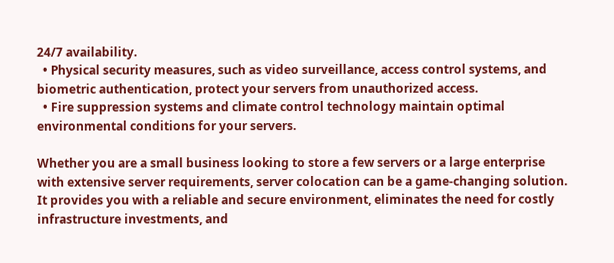24/7 availability.
  • Physical security measures, such as video surveillance, access control systems, and biometric authentication, protect your servers from unauthorized access.
  • Fire suppression systems and climate control technology maintain optimal environmental conditions for your servers.

Whether you are a small business looking to store a few servers or a large enterprise with extensive server requirements, server colocation can be a game-changing solution. It provides you with a reliable and secure environment, eliminates the need for costly infrastructure investments, and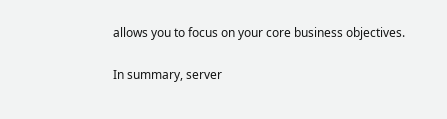allows you to focus on your core business objectives.

In summary, server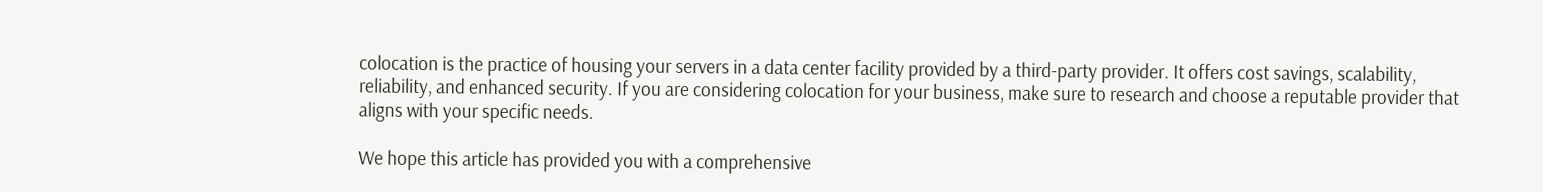colocation is the practice of housing your servers in a data center facility provided by a third-party provider. It offers cost savings, scalability, reliability, and enhanced security. If you are considering colocation for your business, make sure to research and choose a reputable provider that aligns with your specific needs.

We hope this article has provided you with a comprehensive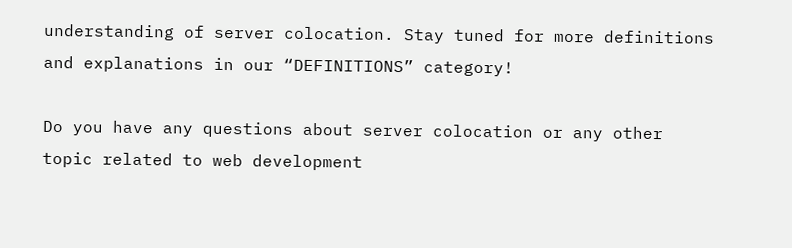understanding of server colocation. Stay tuned for more definitions and explanations in our “DEFINITIONS” category!

Do you have any questions about server colocation or any other topic related to web development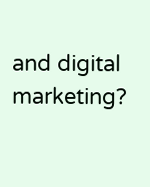and digital marketing?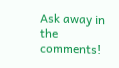Ask away in the comments!